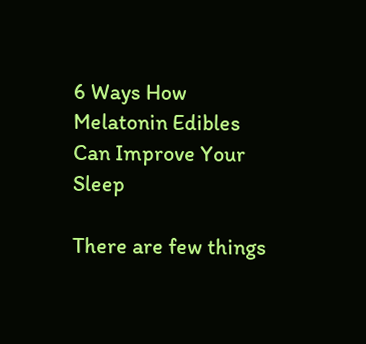6 Ways How Melatonin Edibles Can Improve Your Sleep

There are few things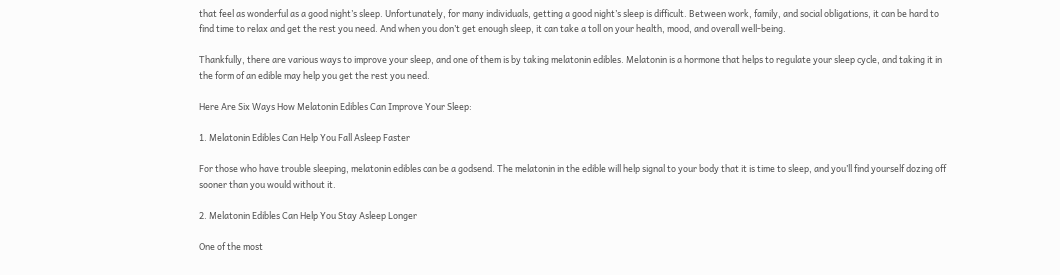that feel as wonderful as a good night’s sleep. Unfortunately, for many individuals, getting a good night’s sleep is difficult. Between work, family, and social obligations, it can be hard to find time to relax and get the rest you need. And when you don’t get enough sleep, it can take a toll on your health, mood, and overall well-being.

Thankfully, there are various ways to improve your sleep, and one of them is by taking melatonin edibles. Melatonin is a hormone that helps to regulate your sleep cycle, and taking it in the form of an edible may help you get the rest you need.

Here Are Six Ways How Melatonin Edibles Can Improve Your Sleep:

1. Melatonin Edibles Can Help You Fall Asleep Faster

For those who have trouble sleeping, melatonin edibles can be a godsend. The melatonin in the edible will help signal to your body that it is time to sleep, and you’ll find yourself dozing off sooner than you would without it.

2. Melatonin Edibles Can Help You Stay Asleep Longer

One of the most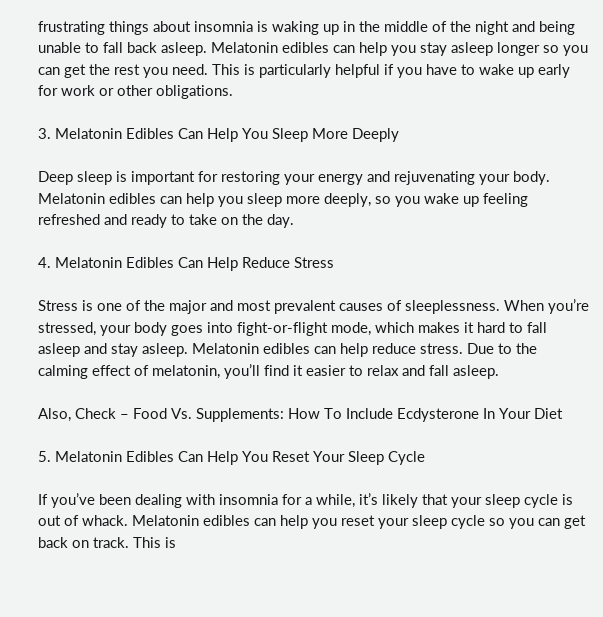frustrating things about insomnia is waking up in the middle of the night and being unable to fall back asleep. Melatonin edibles can help you stay asleep longer so you can get the rest you need. This is particularly helpful if you have to wake up early for work or other obligations.

3. Melatonin Edibles Can Help You Sleep More Deeply

Deep sleep is important for restoring your energy and rejuvenating your body. Melatonin edibles can help you sleep more deeply, so you wake up feeling refreshed and ready to take on the day.

4. Melatonin Edibles Can Help Reduce Stress

Stress is one of the major and most prevalent causes of sleeplessness. When you’re stressed, your body goes into fight-or-flight mode, which makes it hard to fall asleep and stay asleep. Melatonin edibles can help reduce stress. Due to the calming effect of melatonin, you’ll find it easier to relax and fall asleep.

Also, Check – Food Vs. Supplements: How To Include Ecdysterone In Your Diet

5. Melatonin Edibles Can Help You Reset Your Sleep Cycle

If you’ve been dealing with insomnia for a while, it’s likely that your sleep cycle is out of whack. Melatonin edibles can help you reset your sleep cycle so you can get back on track. This is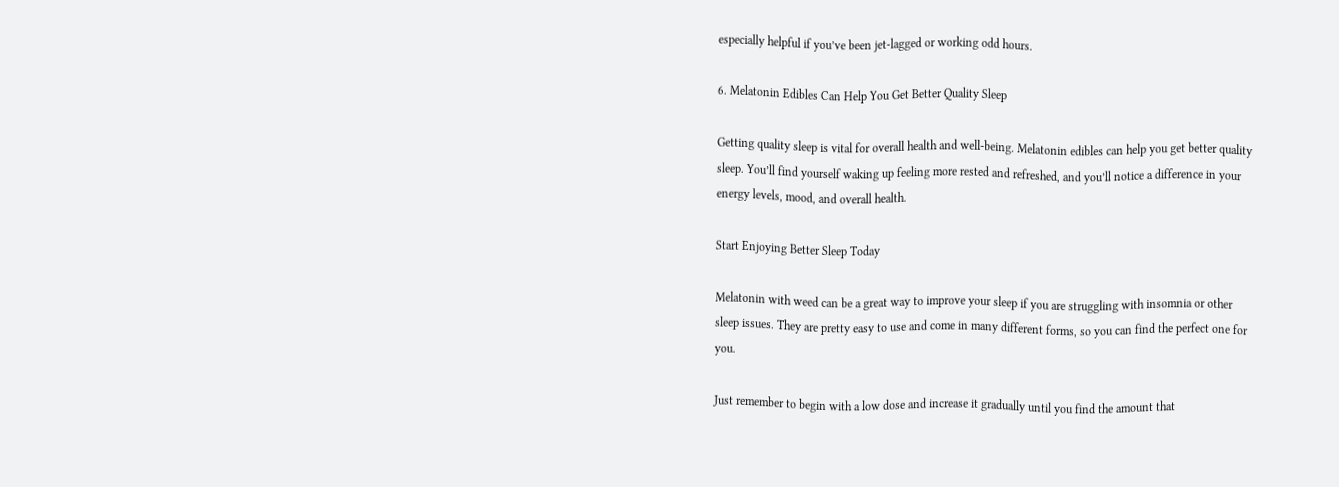especially helpful if you’ve been jet-lagged or working odd hours.

6. Melatonin Edibles Can Help You Get Better Quality Sleep

Getting quality sleep is vital for overall health and well-being. Melatonin edibles can help you get better quality sleep. You’ll find yourself waking up feeling more rested and refreshed, and you’ll notice a difference in your energy levels, mood, and overall health.

Start Enjoying Better Sleep Today

Melatonin with weed can be a great way to improve your sleep if you are struggling with insomnia or other sleep issues. They are pretty easy to use and come in many different forms, so you can find the perfect one for you.

Just remember to begin with a low dose and increase it gradually until you find the amount that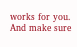works for you. And make sure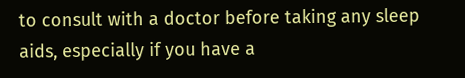to consult with a doctor before taking any sleep aids, especially if you have a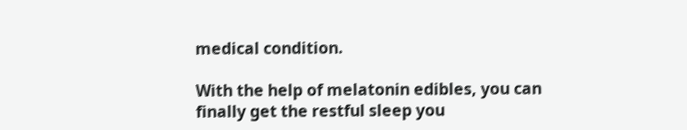medical condition.

With the help of melatonin edibles, you can finally get the restful sleep you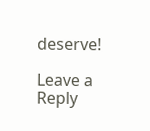deserve!

Leave a Reply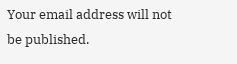Your email address will not be published.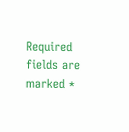Required fields are marked *